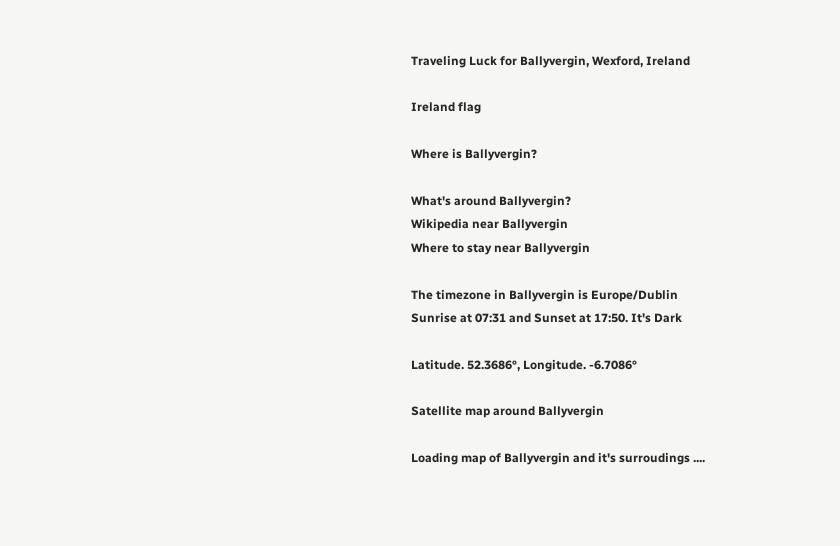Traveling Luck for Ballyvergin, Wexford, Ireland

Ireland flag

Where is Ballyvergin?

What's around Ballyvergin?
Wikipedia near Ballyvergin
Where to stay near Ballyvergin

The timezone in Ballyvergin is Europe/Dublin
Sunrise at 07:31 and Sunset at 17:50. It's Dark

Latitude. 52.3686°, Longitude. -6.7086°

Satellite map around Ballyvergin

Loading map of Ballyvergin and it's surroudings ....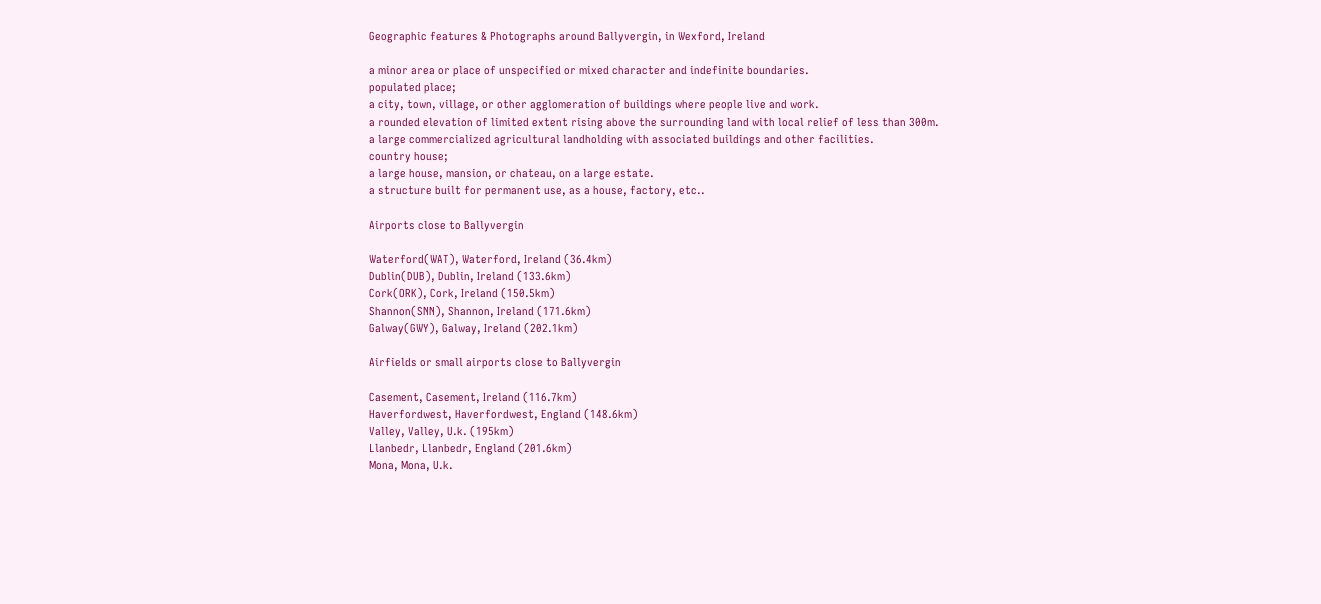Geographic features & Photographs around Ballyvergin, in Wexford, Ireland

a minor area or place of unspecified or mixed character and indefinite boundaries.
populated place;
a city, town, village, or other agglomeration of buildings where people live and work.
a rounded elevation of limited extent rising above the surrounding land with local relief of less than 300m.
a large commercialized agricultural landholding with associated buildings and other facilities.
country house;
a large house, mansion, or chateau, on a large estate.
a structure built for permanent use, as a house, factory, etc..

Airports close to Ballyvergin

Waterford(WAT), Waterford, Ireland (36.4km)
Dublin(DUB), Dublin, Ireland (133.6km)
Cork(ORK), Cork, Ireland (150.5km)
Shannon(SNN), Shannon, Ireland (171.6km)
Galway(GWY), Galway, Ireland (202.1km)

Airfields or small airports close to Ballyvergin

Casement, Casement, Ireland (116.7km)
Haverfordwest, Haverfordwest, England (148.6km)
Valley, Valley, U.k. (195km)
Llanbedr, Llanbedr, England (201.6km)
Mona, Mona, U.k.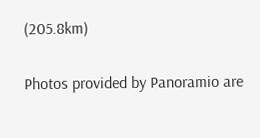(205.8km)

Photos provided by Panoramio are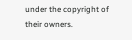under the copyright of their owners.